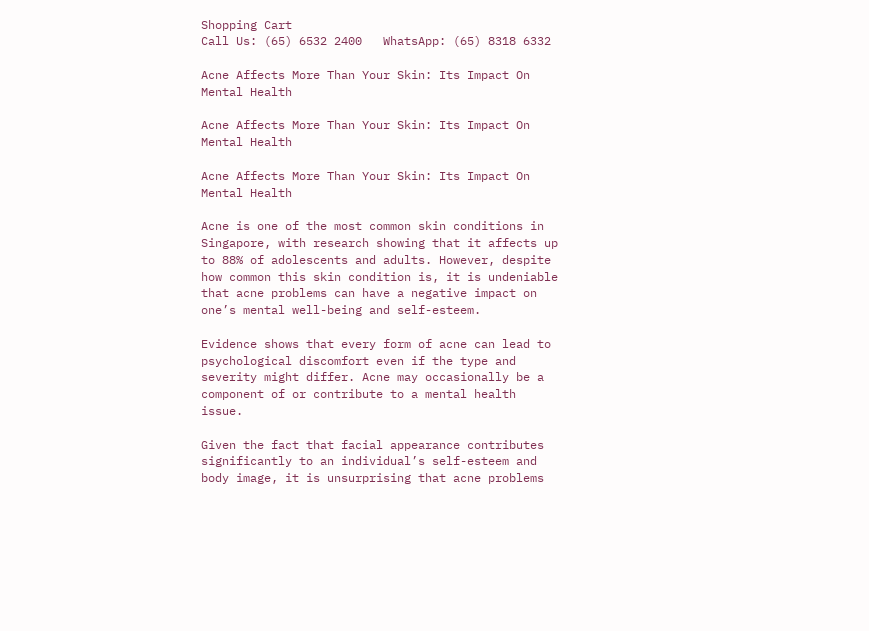Shopping Cart
Call Us: (65) 6532 2400   WhatsApp: (65) 8318 6332

Acne Affects More Than Your Skin: Its Impact On Mental Health

Acne Affects More Than Your Skin: Its Impact On Mental Health

Acne Affects More Than Your Skin: Its Impact On Mental Health

Acne is one of the most common skin conditions in Singapore, with research showing that it affects up to 88% of adolescents and adults. However, despite how common this skin condition is, it is undeniable that acne problems can have a negative impact on one’s mental well-being and self-esteem.

Evidence shows that every form of acne can lead to psychological discomfort even if the type and severity might differ. Acne may occasionally be a component of or contribute to a mental health issue.

Given the fact that facial appearance contributes significantly to an individual’s self-esteem and body image, it is unsurprising that acne problems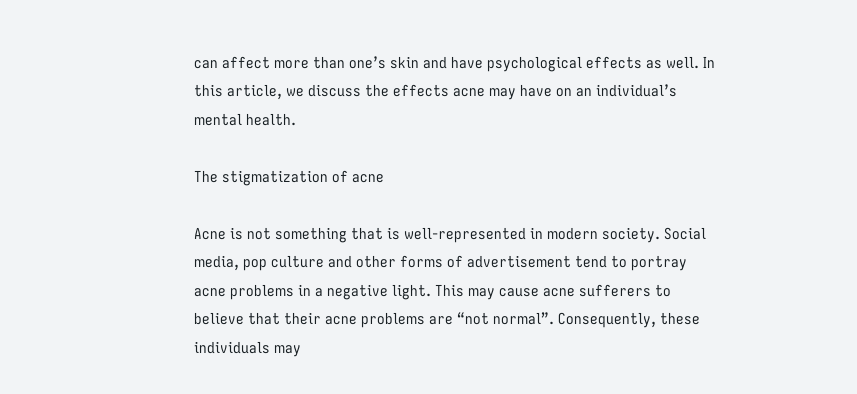can affect more than one’s skin and have psychological effects as well. In this article, we discuss the effects acne may have on an individual’s mental health.

The stigmatization of acne

Acne is not something that is well-represented in modern society. Social media, pop culture and other forms of advertisement tend to portray acne problems in a negative light. This may cause acne sufferers to believe that their acne problems are “not normal”. Consequently, these individuals may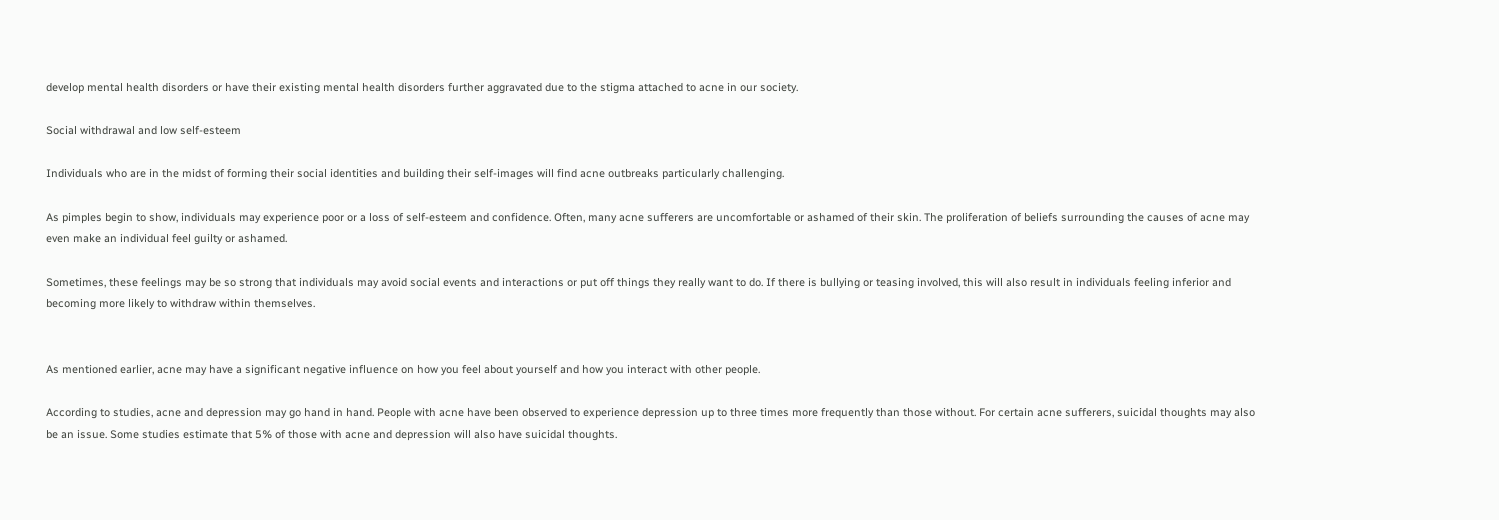develop mental health disorders or have their existing mental health disorders further aggravated due to the stigma attached to acne in our society.

Social withdrawal and low self-esteem

Individuals who are in the midst of forming their social identities and building their self-images will find acne outbreaks particularly challenging.

As pimples begin to show, individuals may experience poor or a loss of self-esteem and confidence. Often, many acne sufferers are uncomfortable or ashamed of their skin. The proliferation of beliefs surrounding the causes of acne may even make an individual feel guilty or ashamed.

Sometimes, these feelings may be so strong that individuals may avoid social events and interactions or put off things they really want to do. If there is bullying or teasing involved, this will also result in individuals feeling inferior and becoming more likely to withdraw within themselves.


As mentioned earlier, acne may have a significant negative influence on how you feel about yourself and how you interact with other people.

According to studies, acne and depression may go hand in hand. People with acne have been observed to experience depression up to three times more frequently than those without. For certain acne sufferers, suicidal thoughts may also be an issue. Some studies estimate that 5% of those with acne and depression will also have suicidal thoughts.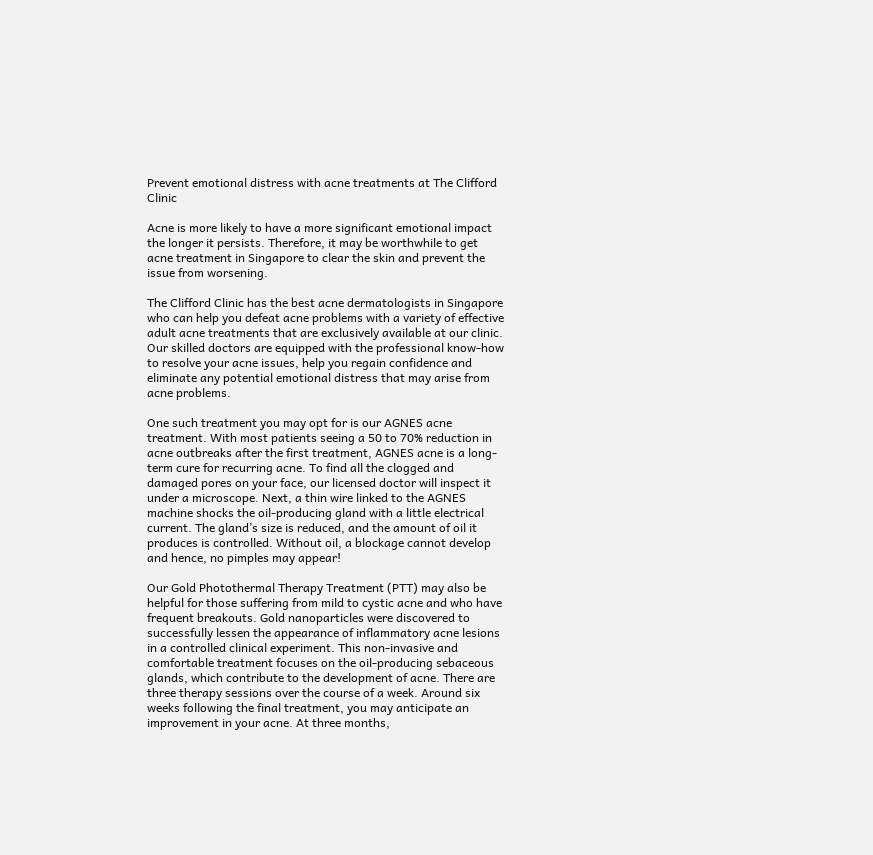Prevent emotional distress with acne treatments at The Clifford Clinic

Acne is more likely to have a more significant emotional impact the longer it persists. Therefore, it may be worthwhile to get acne treatment in Singapore to clear the skin and prevent the issue from worsening.

The Clifford Clinic has the best acne dermatologists in Singapore who can help you defeat acne problems with a variety of effective adult acne treatments that are exclusively available at our clinic. Our skilled doctors are equipped with the professional know-how to resolve your acne issues, help you regain confidence and eliminate any potential emotional distress that may arise from acne problems.

One such treatment you may opt for is our AGNES acne treatment. With most patients seeing a 50 to 70% reduction in acne outbreaks after the first treatment, AGNES acne is a long-term cure for recurring acne. To find all the clogged and damaged pores on your face, our licensed doctor will inspect it under a microscope. Next, a thin wire linked to the AGNES machine shocks the oil-producing gland with a little electrical current. The gland’s size is reduced, and the amount of oil it produces is controlled. Without oil, a blockage cannot develop and hence, no pimples may appear!

Our Gold Photothermal Therapy Treatment (PTT) may also be helpful for those suffering from mild to cystic acne and who have frequent breakouts. Gold nanoparticles were discovered to successfully lessen the appearance of inflammatory acne lesions in a controlled clinical experiment. This non-invasive and comfortable treatment focuses on the oil-producing sebaceous glands, which contribute to the development of acne. There are three therapy sessions over the course of a week. Around six weeks following the final treatment, you may anticipate an improvement in your acne. At three months,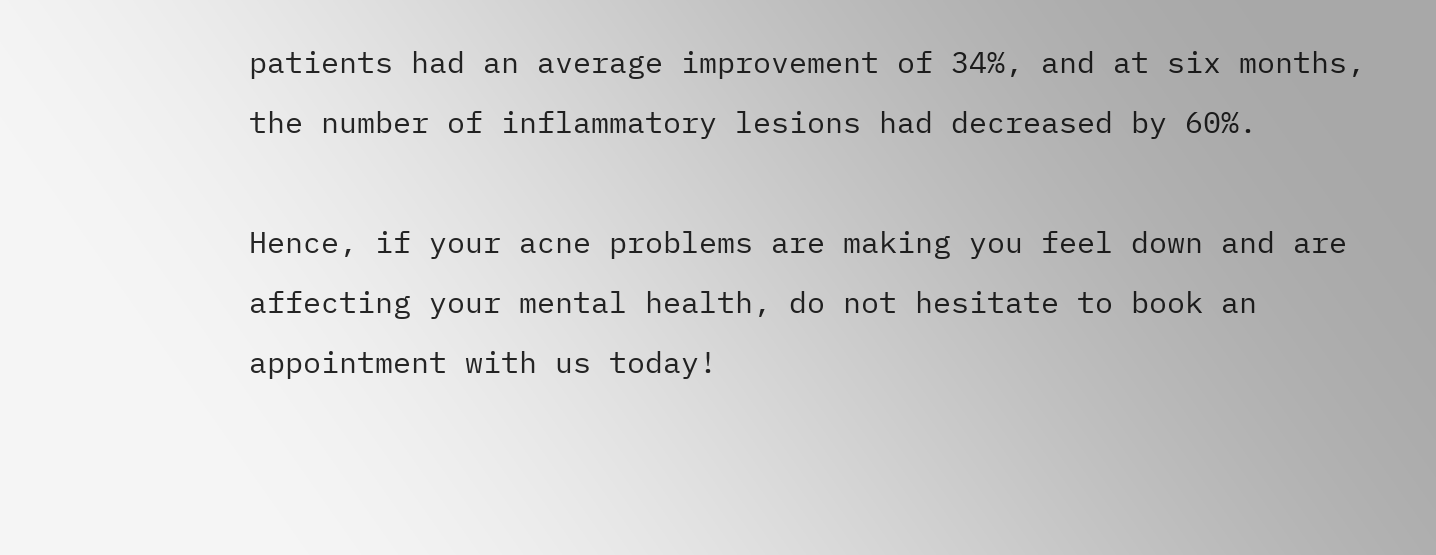patients had an average improvement of 34%, and at six months, the number of inflammatory lesions had decreased by 60%.

Hence, if your acne problems are making you feel down and are affecting your mental health, do not hesitate to book an appointment with us today!